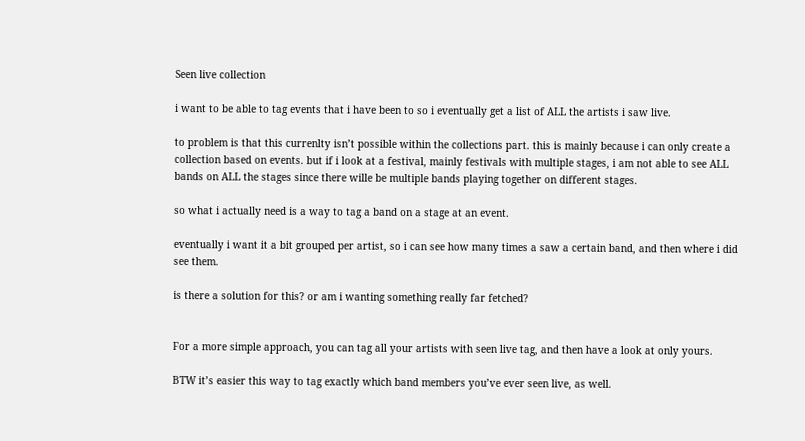Seen live collection

i want to be able to tag events that i have been to so i eventually get a list of ALL the artists i saw live.

to problem is that this currenlty isn’t possible within the collections part. this is mainly because i can only create a collection based on events. but if i look at a festival, mainly festivals with multiple stages, i am not able to see ALL bands on ALL the stages since there wille be multiple bands playing together on different stages.

so what i actually need is a way to tag a band on a stage at an event.

eventually i want it a bit grouped per artist, so i can see how many times a saw a certain band, and then where i did see them.

is there a solution for this? or am i wanting something really far fetched?


For a more simple approach, you can tag all your artists with seen live tag, and then have a look at only yours.

BTW it’s easier this way to tag exactly which band members you’ve ever seen live, as well.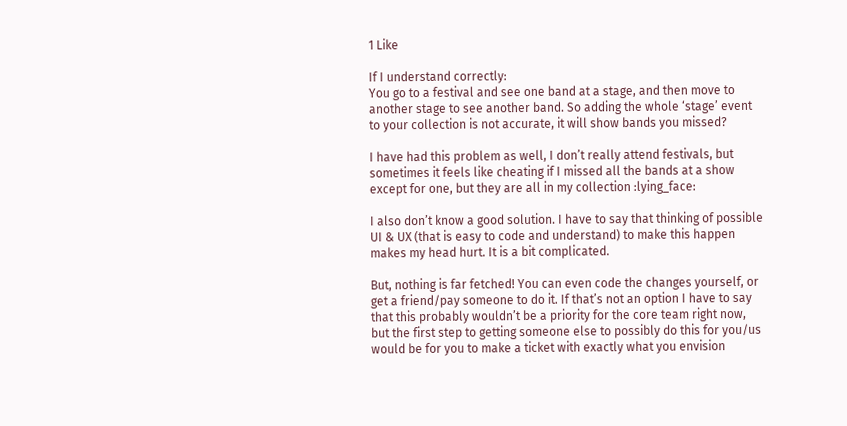1 Like

If I understand correctly:
You go to a festival and see one band at a stage, and then move to another stage to see another band. So adding the whole ‘stage’ event to your collection is not accurate, it will show bands you missed?

I have had this problem as well, I don’t really attend festivals, but sometimes it feels like cheating if I missed all the bands at a show except for one, but they are all in my collection :lying_face:

I also don’t know a good solution. I have to say that thinking of possible UI & UX (that is easy to code and understand) to make this happen makes my head hurt. It is a bit complicated.

But, nothing is far fetched! You can even code the changes yourself, or get a friend/pay someone to do it. If that’s not an option I have to say that this probably wouldn’t be a priority for the core team right now, but the first step to getting someone else to possibly do this for you/us would be for you to make a ticket with exactly what you envision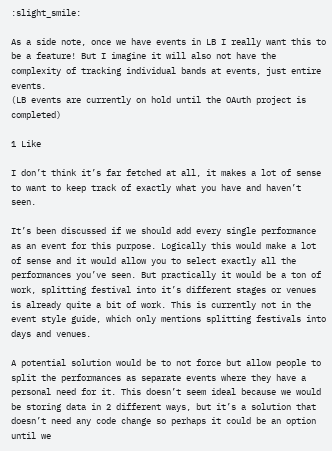:slight_smile:

As a side note, once we have events in LB I really want this to be a feature! But I imagine it will also not have the complexity of tracking individual bands at events, just entire events.
(LB events are currently on hold until the OAuth project is completed)

1 Like

I don’t think it’s far fetched at all, it makes a lot of sense to want to keep track of exactly what you have and haven’t seen.

It’s been discussed if we should add every single performance as an event for this purpose. Logically this would make a lot of sense and it would allow you to select exactly all the performances you’ve seen. But practically it would be a ton of work, splitting festival into it’s different stages or venues is already quite a bit of work. This is currently not in the event style guide, which only mentions splitting festivals into days and venues.

A potential solution would be to not force but allow people to split the performances as separate events where they have a personal need for it. This doesn’t seem ideal because we would be storing data in 2 different ways, but it’s a solution that doesn’t need any code change so perhaps it could be an option until we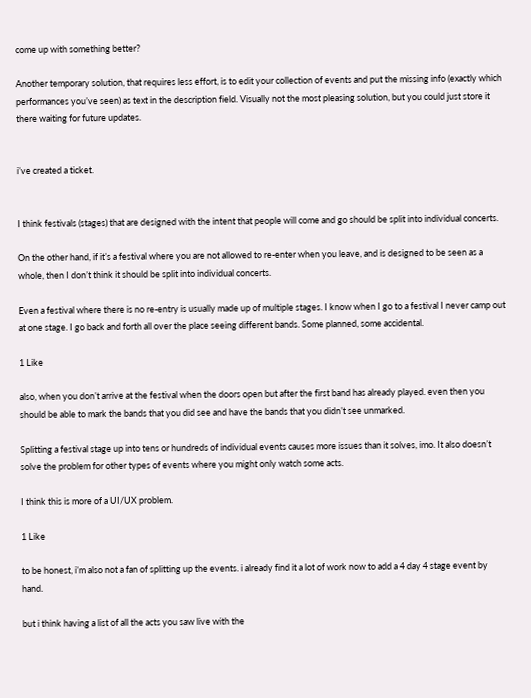come up with something better?

Another temporary solution, that requires less effort, is to edit your collection of events and put the missing info (exactly which performances you’ve seen) as text in the description field. Visually not the most pleasing solution, but you could just store it there waiting for future updates.


i’ve created a ticket.


I think festivals (stages) that are designed with the intent that people will come and go should be split into individual concerts.

On the other hand, if it’s a festival where you are not allowed to re-enter when you leave, and is designed to be seen as a whole, then I don’t think it should be split into individual concerts.

Even a festival where there is no re-entry is usually made up of multiple stages. I know when I go to a festival I never camp out at one stage. I go back and forth all over the place seeing different bands. Some planned, some accidental.

1 Like

also, when you don’t arrive at the festival when the doors open but after the first band has already played. even then you should be able to mark the bands that you did see and have the bands that you didn’t see unmarked.

Splitting a festival stage up into tens or hundreds of individual events causes more issues than it solves, imo. It also doesn’t solve the problem for other types of events where you might only watch some acts.

I think this is more of a UI/UX problem.

1 Like

to be honest, i’m also not a fan of splitting up the events. i already find it a lot of work now to add a 4 day 4 stage event by hand.

but i think having a list of all the acts you saw live with the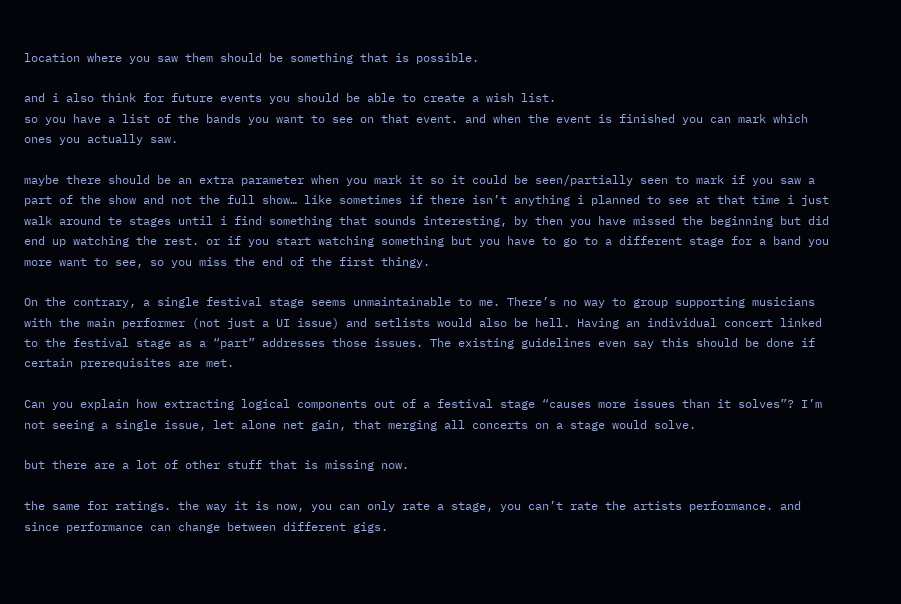location where you saw them should be something that is possible.

and i also think for future events you should be able to create a wish list.
so you have a list of the bands you want to see on that event. and when the event is finished you can mark which ones you actually saw.

maybe there should be an extra parameter when you mark it so it could be seen/partially seen to mark if you saw a part of the show and not the full show… like sometimes if there isn’t anything i planned to see at that time i just walk around te stages until i find something that sounds interesting, by then you have missed the beginning but did end up watching the rest. or if you start watching something but you have to go to a different stage for a band you more want to see, so you miss the end of the first thingy.

On the contrary, a single festival stage seems unmaintainable to me. There’s no way to group supporting musicians with the main performer (not just a UI issue) and setlists would also be hell. Having an individual concert linked to the festival stage as a “part” addresses those issues. The existing guidelines even say this should be done if certain prerequisites are met.

Can you explain how extracting logical components out of a festival stage “causes more issues than it solves”? I’m not seeing a single issue, let alone net gain, that merging all concerts on a stage would solve.

but there are a lot of other stuff that is missing now.

the same for ratings. the way it is now, you can only rate a stage, you can’t rate the artists performance. and since performance can change between different gigs.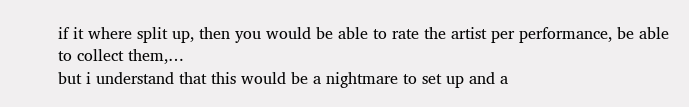if it where split up, then you would be able to rate the artist per performance, be able to collect them,…
but i understand that this would be a nightmare to set up and a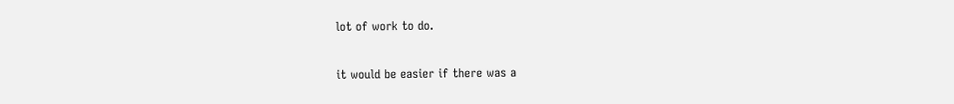lot of work to do.

it would be easier if there was a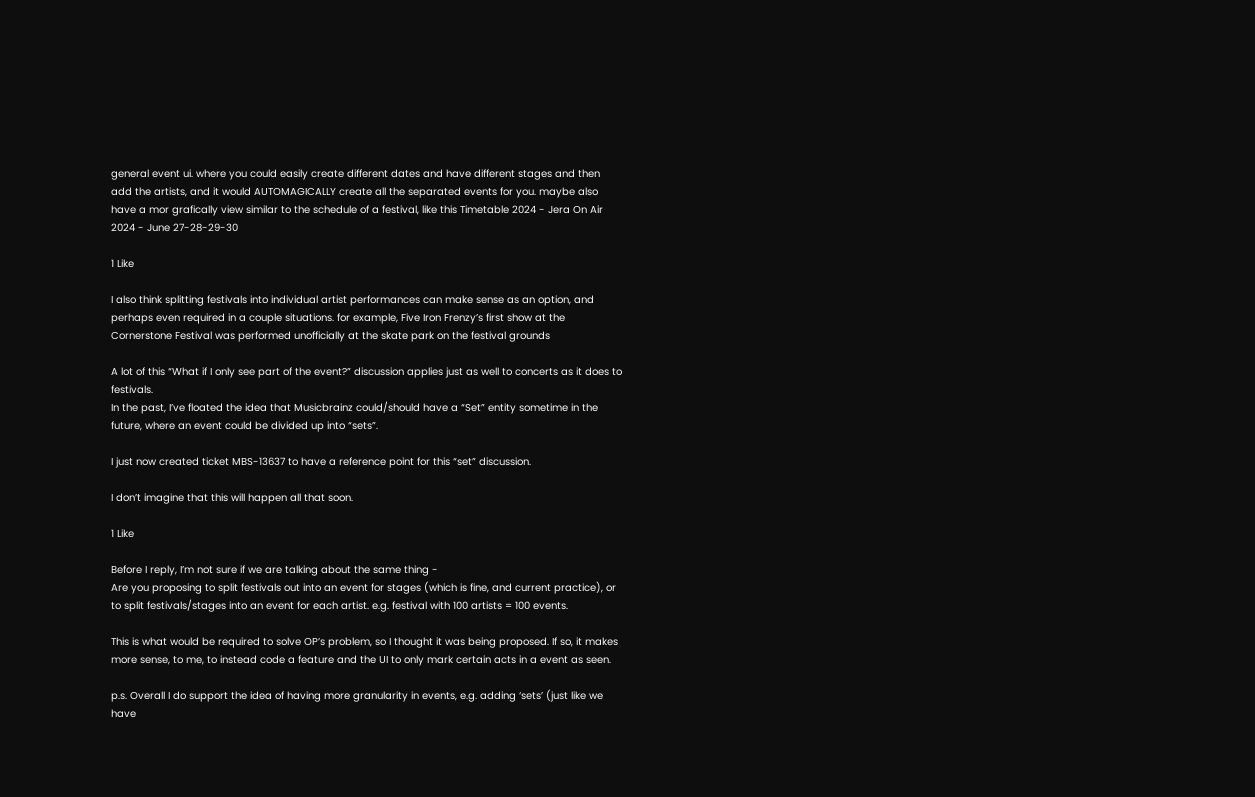general event ui. where you could easily create different dates and have different stages and then add the artists, and it would AUTOMAGICALLY create all the separated events for you. maybe also have a mor grafically view similar to the schedule of a festival, like this Timetable 2024 - Jera On Air 2024 - June 27-28-29-30

1 Like

I also think splitting festivals into individual artist performances can make sense as an option, and perhaps even required in a couple situations. for example, Five Iron Frenzy’s first show at the Cornerstone Festival was performed unofficially at the skate park on the festival grounds

A lot of this “What if I only see part of the event?” discussion applies just as well to concerts as it does to festivals.
In the past, I’ve floated the idea that Musicbrainz could/should have a “Set” entity sometime in the future, where an event could be divided up into “sets”.

I just now created ticket MBS-13637 to have a reference point for this “set” discussion.

I don’t imagine that this will happen all that soon.

1 Like

Before I reply, I’m not sure if we are talking about the same thing -
Are you proposing to split festivals out into an event for stages (which is fine, and current practice), or to split festivals/stages into an event for each artist. e.g. festival with 100 artists = 100 events.

This is what would be required to solve OP’s problem, so I thought it was being proposed. If so, it makes more sense, to me, to instead code a feature and the UI to only mark certain acts in a event as seen.

p.s. Overall I do support the idea of having more granularity in events, e.g. adding ‘sets’ (just like we have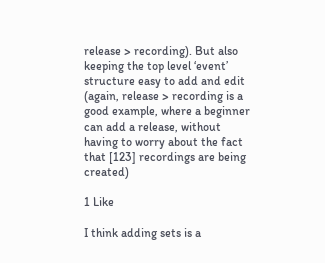release > recording). But also keeping the top level ‘event’ structure easy to add and edit (again, release > recording is a good example, where a beginner can add a release, without having to worry about the fact that [123] recordings are being created)

1 Like

I think adding sets is a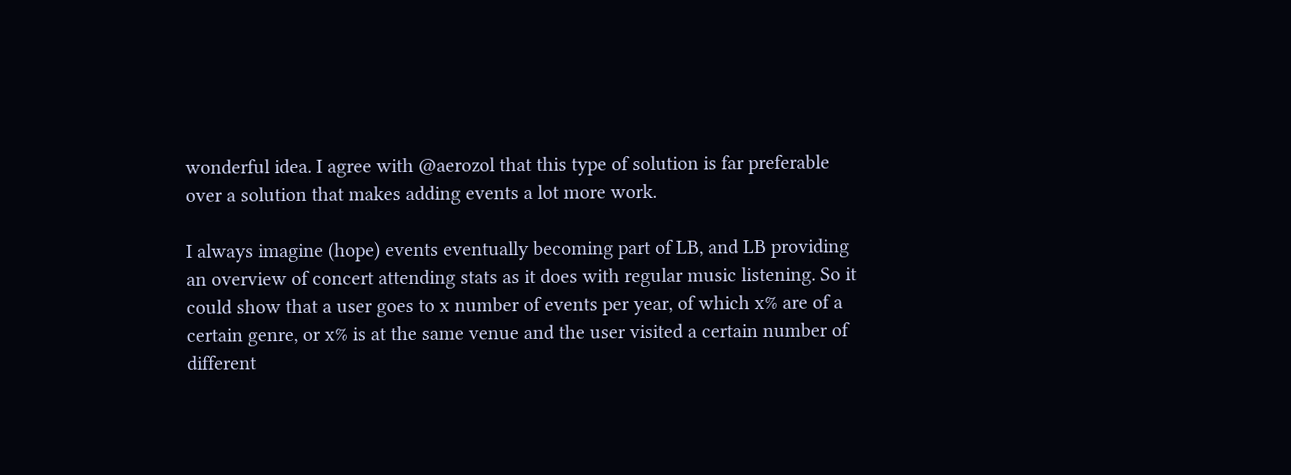wonderful idea. I agree with @aerozol that this type of solution is far preferable over a solution that makes adding events a lot more work.

I always imagine (hope) events eventually becoming part of LB, and LB providing an overview of concert attending stats as it does with regular music listening. So it could show that a user goes to x number of events per year, of which x% are of a certain genre, or x% is at the same venue and the user visited a certain number of different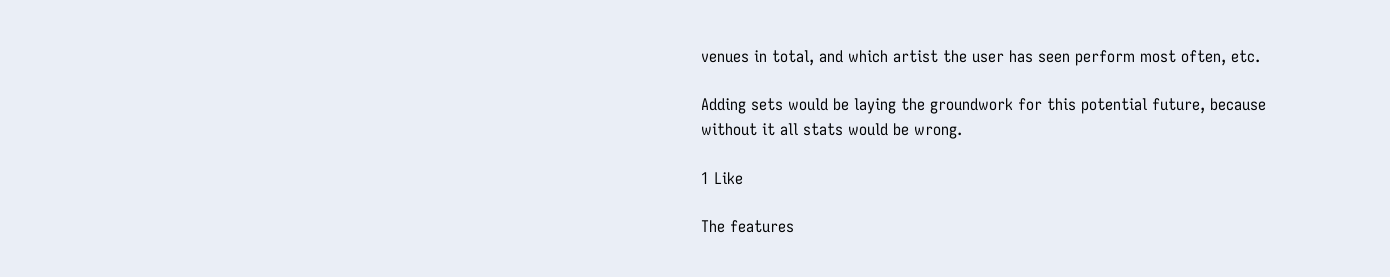venues in total, and which artist the user has seen perform most often, etc.

Adding sets would be laying the groundwork for this potential future, because without it all stats would be wrong.

1 Like

The features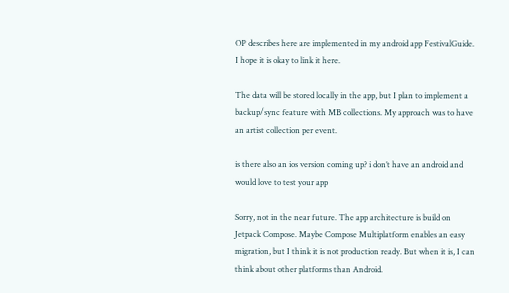OP describes here are implemented in my android app FestivalGuide. I hope it is okay to link it here.

The data will be stored locally in the app, but I plan to implement a backup/sync feature with MB collections. My approach was to have an artist collection per event.

is there also an ios version coming up? i don’t have an android and would love to test your app

Sorry, not in the near future. The app architecture is build on Jetpack Compose. Maybe Compose Multiplatform enables an easy migration, but I think it is not production ready. But when it is, I can think about other platforms than Android.